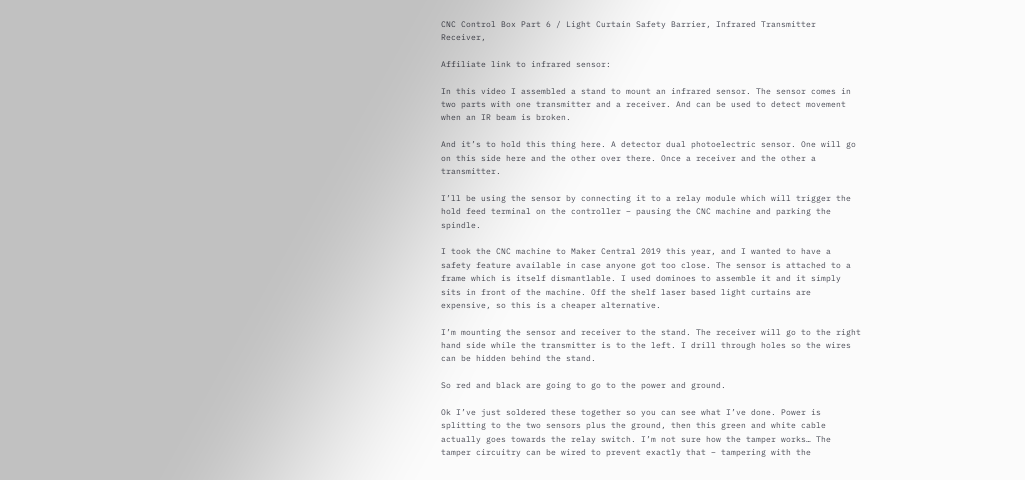CNC Control Box Part 6 / Light Curtain Safety Barrier, Infrared Transmitter Receiver,

Affiliate link to infrared sensor:

In this video I assembled a stand to mount an infrared sensor. The sensor comes in two parts with one transmitter and a receiver. And can be used to detect movement when an IR beam is broken.

And it’s to hold this thing here. A detector dual photoelectric sensor. One will go on this side here and the other over there. Once a receiver and the other a transmitter.

I’ll be using the sensor by connecting it to a relay module which will trigger the hold feed terminal on the controller – pausing the CNC machine and parking the spindle.

I took the CNC machine to Maker Central 2019 this year, and I wanted to have a safety feature available in case anyone got too close. The sensor is attached to a frame which is itself dismantlable. I used dominoes to assemble it and it simply sits in front of the machine. Off the shelf laser based light curtains are expensive, so this is a cheaper alternative.

I’m mounting the sensor and receiver to the stand. The receiver will go to the right hand side while the transmitter is to the left. I drill through holes so the wires can be hidden behind the stand.

So red and black are going to go to the power and ground.

Ok I’ve just soldered these together so you can see what I’ve done. Power is splitting to the two sensors plus the ground, then this green and white cable actually goes towards the relay switch. I’m not sure how the tamper works… The tamper circuitry can be wired to prevent exactly that – tampering with the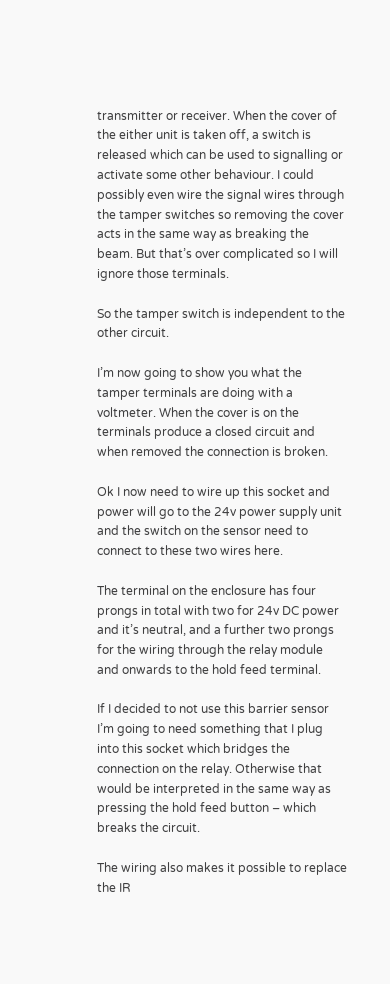transmitter or receiver. When the cover of the either unit is taken off, a switch is released which can be used to signalling or activate some other behaviour. I could possibly even wire the signal wires through the tamper switches so removing the cover acts in the same way as breaking the beam. But that’s over complicated so I will ignore those terminals.

So the tamper switch is independent to the other circuit.

I’m now going to show you what the tamper terminals are doing with a voltmeter. When the cover is on the terminals produce a closed circuit and when removed the connection is broken.

Ok I now need to wire up this socket and power will go to the 24v power supply unit and the switch on the sensor need to connect to these two wires here.

The terminal on the enclosure has four prongs in total with two for 24v DC power and it’s neutral, and a further two prongs for the wiring through the relay module and onwards to the hold feed terminal.

If I decided to not use this barrier sensor I’m going to need something that I plug into this socket which bridges the connection on the relay. Otherwise that would be interpreted in the same way as pressing the hold feed button – which breaks the circuit.

The wiring also makes it possible to replace the IR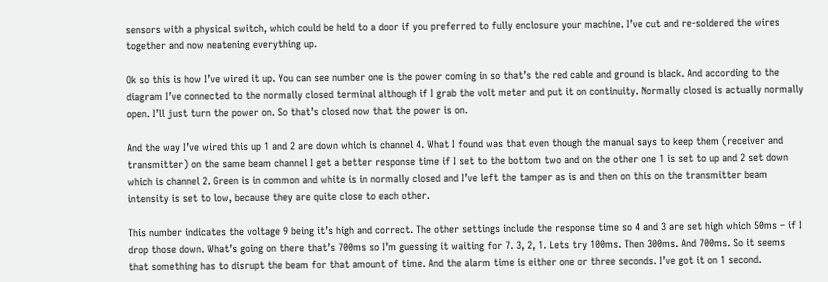sensors with a physical switch, which could be held to a door if you preferred to fully enclosure your machine. I’ve cut and re-soldered the wires together and now neatening everything up.

Ok so this is how I’ve wired it up. You can see number one is the power coming in so that’s the red cable and ground is black. And according to the diagram I’ve connected to the normally closed terminal although if I grab the volt meter and put it on continuity. Normally closed is actually normally open. I’ll just turn the power on. So that’s closed now that the power is on.

And the way I’ve wired this up 1 and 2 are down which is channel 4. What I found was that even though the manual says to keep them (receiver and transmitter) on the same beam channel I get a better response time if I set to the bottom two and on the other one 1 is set to up and 2 set down which is channel 2. Green is in common and white is in normally closed and I’ve left the tamper as is and then on this on the transmitter beam intensity is set to low, because they are quite close to each other.

This number indicates the voltage 9 being it’s high and correct. The other settings include the response time so 4 and 3 are set high which 50ms – if I drop those down. What’s going on there that’s 700ms so I’m guessing it waiting for 7. 3, 2, 1. Lets try 100ms. Then 300ms. And 700ms. So it seems that something has to disrupt the beam for that amount of time. And the alarm time is either one or three seconds. I’ve got it on 1 second.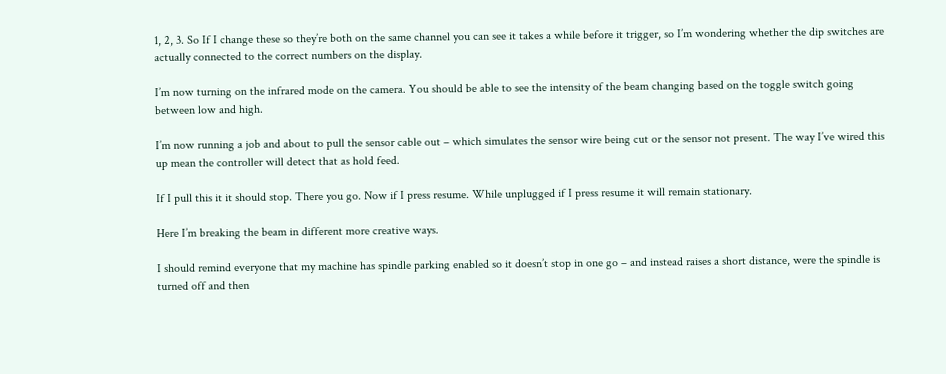1, 2, 3. So If I change these so they’re both on the same channel you can see it takes a while before it trigger, so I’m wondering whether the dip switches are actually connected to the correct numbers on the display.

I’m now turning on the infrared mode on the camera. You should be able to see the intensity of the beam changing based on the toggle switch going between low and high.

I’m now running a job and about to pull the sensor cable out – which simulates the sensor wire being cut or the sensor not present. The way I’ve wired this up mean the controller will detect that as hold feed.

If I pull this it it should stop. There you go. Now if I press resume. While unplugged if I press resume it will remain stationary.

Here I’m breaking the beam in different more creative ways.

I should remind everyone that my machine has spindle parking enabled so it doesn’t stop in one go – and instead raises a short distance, were the spindle is turned off and then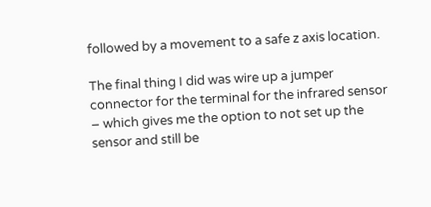followed by a movement to a safe z axis location.

The final thing I did was wire up a jumper connector for the terminal for the infrared sensor – which gives me the option to not set up the sensor and still be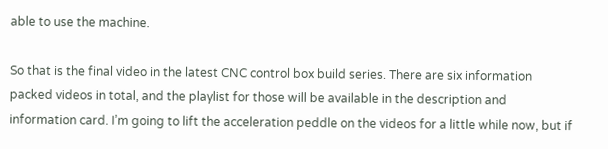able to use the machine.

So that is the final video in the latest CNC control box build series. There are six information packed videos in total, and the playlist for those will be available in the description and information card. I’m going to lift the acceleration peddle on the videos for a little while now, but if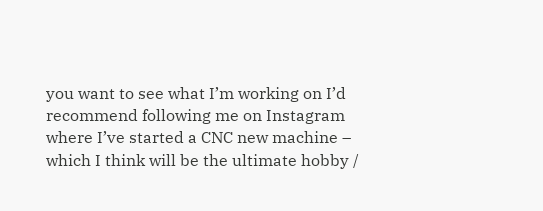you want to see what I’m working on I’d recommend following me on Instagram where I’ve started a CNC new machine – which I think will be the ultimate hobby /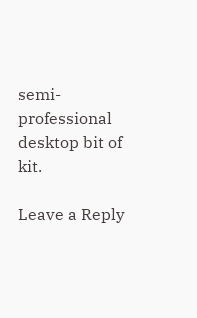semi-professional desktop bit of kit.

Leave a Reply